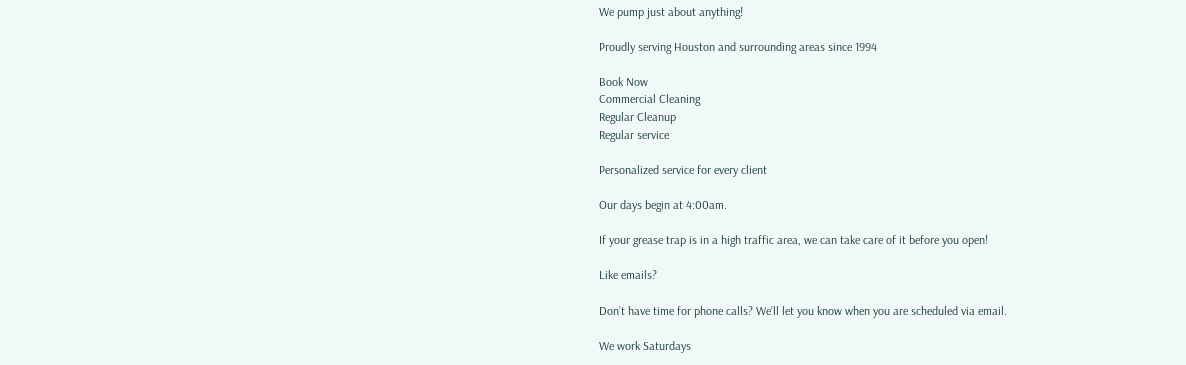We pump just about anything!

Proudly serving Houston and surrounding areas since 1994

Book Now
Commercial Cleaning
Regular Cleanup
Regular service

Personalized service for every client

Our days begin at 4:00am.

If your grease trap is in a high traffic area, we can take care of it before you open!

Like emails?

Don’t have time for phone calls? We’ll let you know when you are scheduled via email.

We work Saturdays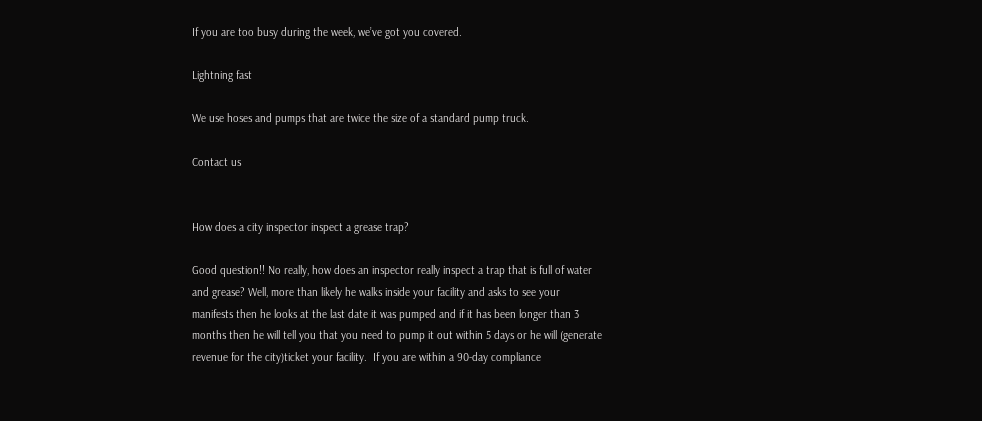If you are too busy during the week, we’ve got you covered.

Lightning fast

We use hoses and pumps that are twice the size of a standard pump truck.

Contact us


How does a city inspector inspect a grease trap?

Good question!! No really, how does an inspector really inspect a trap that is full of water and grease? Well, more than likely he walks inside your facility and asks to see your manifests then he looks at the last date it was pumped and if it has been longer than 3 months then he will tell you that you need to pump it out within 5 days or he will (generate revenue for the city)ticket your facility.  If you are within a 90-day compliance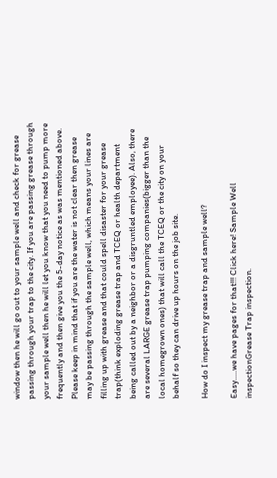window then he will go out to your sample well and check for grease passing through your trap to the city. If you are passing grease through your sample well then he will let you know that you need to pump more frequently and then give you the 5-day notice as was mentioned above.  Please keep in mind that if you are the water is not clear then grease may be passing through the sample well, which means your lines are filling up with grease and that could spell disaster for your grease trap(think exploding grease trap and TCEQ or health department being called out by a neighbor or a disgruntled employee). Also, there are several LARGE grease trap pumping companies(bigger than the local homegrown ones) that will call the TCEQ or the city on your behalf so they can drive up hours on the job site.

How do I inspect my grease trap and sample well?

Easy.....we have pages for that!!! Click here! Sample Well inspectionGrease Trap inspection.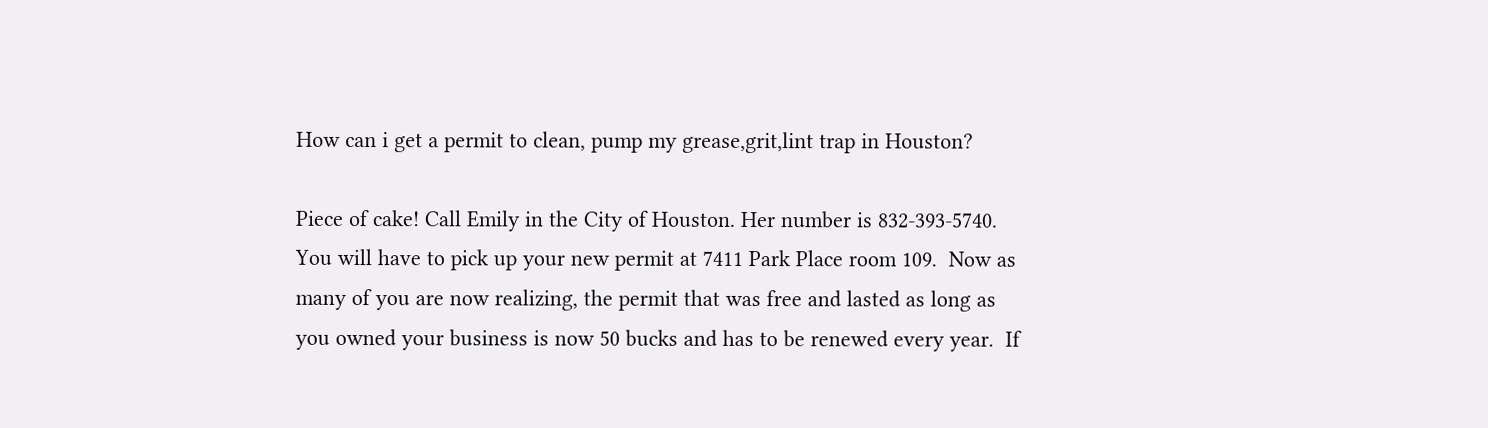How can i get a permit to clean, pump my grease,grit,lint trap in Houston?

Piece of cake! Call Emily in the City of Houston. Her number is 832-393-5740.  You will have to pick up your new permit at 7411 Park Place room 109.  Now as many of you are now realizing, the permit that was free and lasted as long as you owned your business is now 50 bucks and has to be renewed every year.  If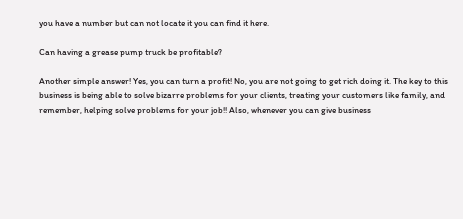you have a number but can not locate it you can find it here.

Can having a grease pump truck be profitable?

Another simple answer! Yes, you can turn a profit! No, you are not going to get rich doing it. The key to this business is being able to solve bizarre problems for your clients, treating your customers like family, and remember, helping solve problems for your job!! Also, whenever you can give business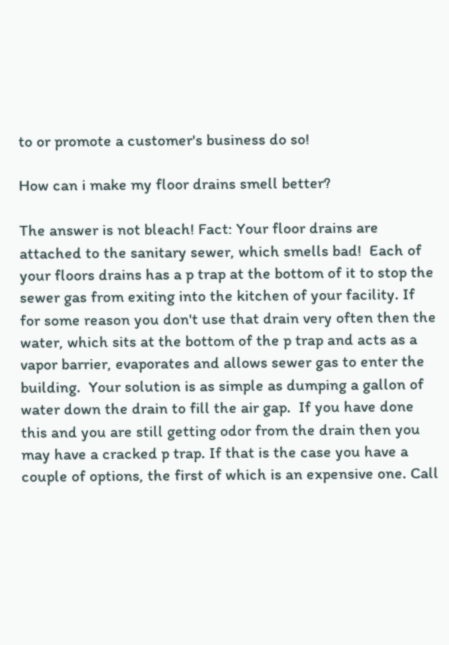to or promote a customer's business do so!

How can i make my floor drains smell better?

The answer is not bleach! Fact: Your floor drains are attached to the sanitary sewer, which smells bad!  Each of your floors drains has a p trap at the bottom of it to stop the sewer gas from exiting into the kitchen of your facility. If for some reason you don't use that drain very often then the water, which sits at the bottom of the p trap and acts as a vapor barrier, evaporates and allows sewer gas to enter the building.  Your solution is as simple as dumping a gallon of water down the drain to fill the air gap.  If you have done this and you are still getting odor from the drain then you may have a cracked p trap. If that is the case you have a couple of options, the first of which is an expensive one. Call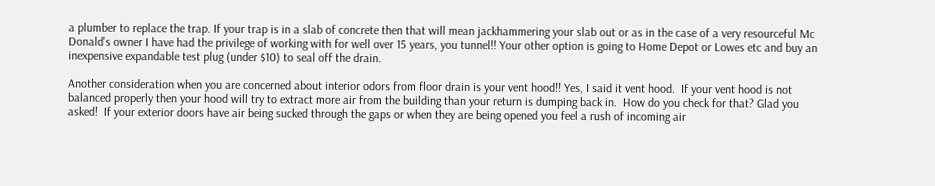a plumber to replace the trap. If your trap is in a slab of concrete then that will mean jackhammering your slab out or as in the case of a very resourceful Mc Donald's owner I have had the privilege of working with for well over 15 years, you tunnel!! Your other option is going to Home Depot or Lowes etc and buy an inexpensive expandable test plug (under $10) to seal off the drain.

Another consideration when you are concerned about interior odors from floor drain is your vent hood!! Yes, I said it vent hood.  If your vent hood is not balanced properly then your hood will try to extract more air from the building than your return is dumping back in.  How do you check for that? Glad you asked!  If your exterior doors have air being sucked through the gaps or when they are being opened you feel a rush of incoming air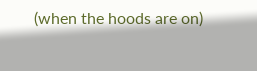(when the hoods are on)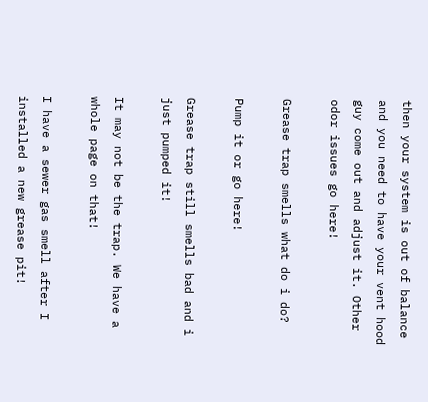then your system is out of balance and you need to have your vent hood guy come out and adjust it. Other odor issues go here!

Grease trap smells what do i do?

Pump it or go here!

Grease trap still smells bad and i just pumped it!

It may not be the trap. We have a whole page on that!

I have a sewer gas smell after I installed a new grease pit!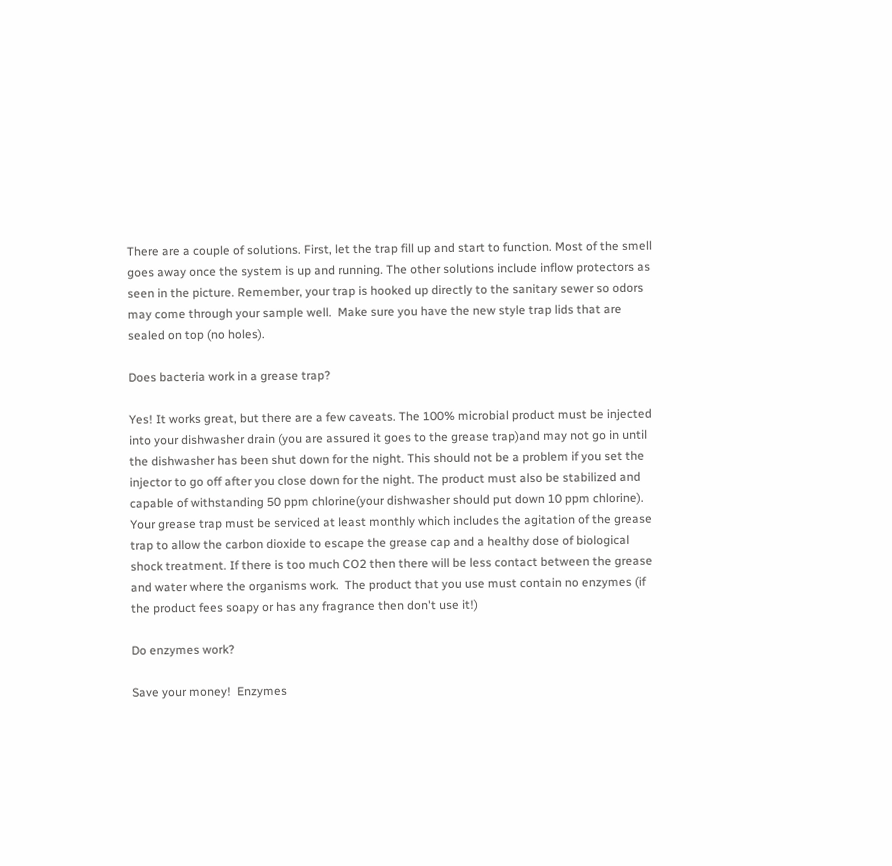There are a couple of solutions. First, let the trap fill up and start to function. Most of the smell goes away once the system is up and running. The other solutions include inflow protectors as seen in the picture. Remember, your trap is hooked up directly to the sanitary sewer so odors may come through your sample well.  Make sure you have the new style trap lids that are sealed on top (no holes).

Does bacteria work in a grease trap?

Yes! It works great, but there are a few caveats. The 100% microbial product must be injected into your dishwasher drain (you are assured it goes to the grease trap)and may not go in until the dishwasher has been shut down for the night. This should not be a problem if you set the injector to go off after you close down for the night. The product must also be stabilized and capable of withstanding 50 ppm chlorine(your dishwasher should put down 10 ppm chlorine). Your grease trap must be serviced at least monthly which includes the agitation of the grease trap to allow the carbon dioxide to escape the grease cap and a healthy dose of biological shock treatment. If there is too much CO2 then there will be less contact between the grease and water where the organisms work.  The product that you use must contain no enzymes (if the product fees soapy or has any fragrance then don't use it!)

Do enzymes work?

Save your money!  Enzymes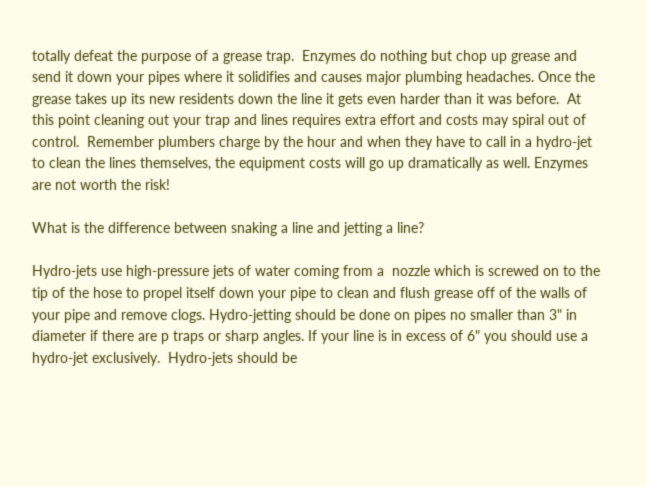totally defeat the purpose of a grease trap.  Enzymes do nothing but chop up grease and send it down your pipes where it solidifies and causes major plumbing headaches. Once the grease takes up its new residents down the line it gets even harder than it was before.  At this point cleaning out your trap and lines requires extra effort and costs may spiral out of control.  Remember plumbers charge by the hour and when they have to call in a hydro-jet to clean the lines themselves, the equipment costs will go up dramatically as well. Enzymes are not worth the risk!

What is the difference between snaking a line and jetting a line?

Hydro-jets use high-pressure jets of water coming from a  nozzle which is screwed on to the tip of the hose to propel itself down your pipe to clean and flush grease off of the walls of your pipe and remove clogs. Hydro-jetting should be done on pipes no smaller than 3" in diameter if there are p traps or sharp angles. If your line is in excess of 6" you should use a hydro-jet exclusively.  Hydro-jets should be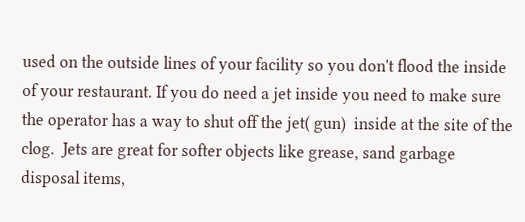used on the outside lines of your facility so you don't flood the inside of your restaurant. If you do need a jet inside you need to make sure the operator has a way to shut off the jet( gun)  inside at the site of the clog.  Jets are great for softer objects like grease, sand garbage disposal items,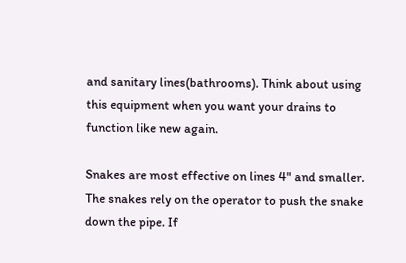and sanitary lines(bathrooms). Think about using this equipment when you want your drains to function like new again.

Snakes are most effective on lines 4" and smaller. The snakes rely on the operator to push the snake down the pipe. If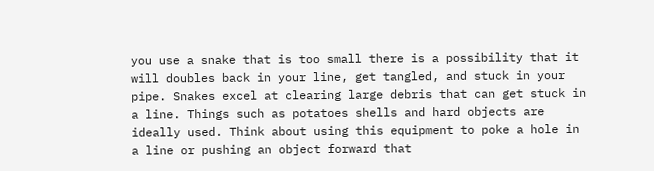you use a snake that is too small there is a possibility that it will doubles back in your line, get tangled, and stuck in your pipe. Snakes excel at clearing large debris that can get stuck in a line. Things such as potatoes shells and hard objects are ideally used. Think about using this equipment to poke a hole in a line or pushing an object forward that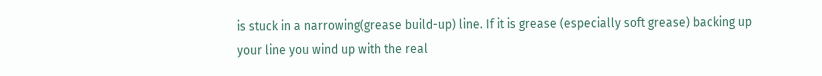is stuck in a narrowing(grease build-up) line. If it is grease (especially soft grease) backing up your line you wind up with the real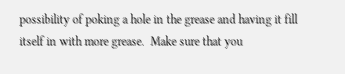possibility of poking a hole in the grease and having it fill itself in with more grease.  Make sure that you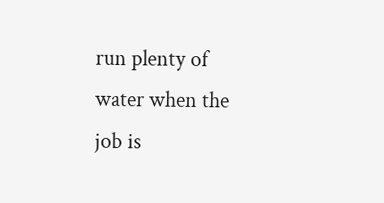run plenty of water when the job is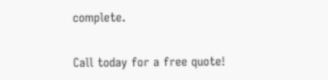complete.


Call today for a free quote!